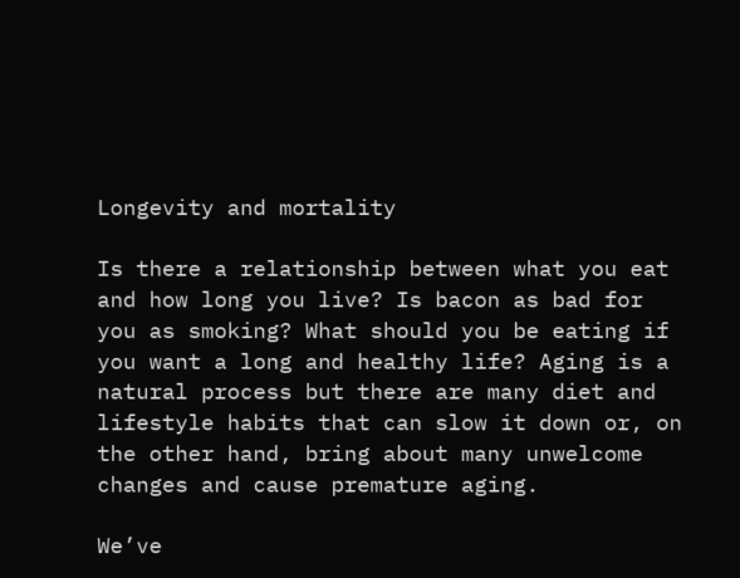Longevity and mortality

Is there a relationship between what you eat and how long you live? Is bacon as bad for you as smoking? What should you be eating if you want a long and healthy life? Aging is a natural process but there are many diet and lifestyle habits that can slow it down or, on the other hand, bring about many unwelcome changes and cause premature aging.

We’ve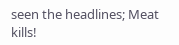seen the headlines; Meat kills!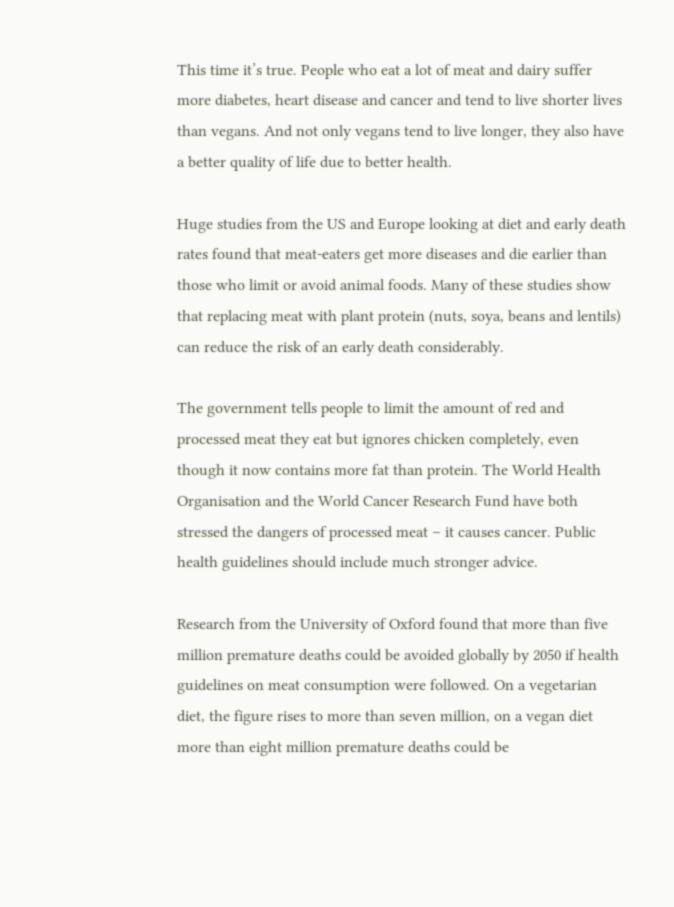This time it’s true. People who eat a lot of meat and dairy suffer more diabetes, heart disease and cancer and tend to live shorter lives than vegans. And not only vegans tend to live longer, they also have a better quality of life due to better health.

Huge studies from the US and Europe looking at diet and early death rates found that meat-eaters get more diseases and die earlier than those who limit or avoid animal foods. Many of these studies show that replacing meat with plant protein (nuts, soya, beans and lentils) can reduce the risk of an early death considerably.

The government tells people to limit the amount of red and processed meat they eat but ignores chicken completely, even though it now contains more fat than protein. The World Health Organisation and the World Cancer Research Fund have both stressed the dangers of processed meat – it causes cancer. Public health guidelines should include much stronger advice.

Research from the University of Oxford found that more than five million premature deaths could be avoided globally by 2050 if health guidelines on meat consumption were followed. On a vegetarian diet, the figure rises to more than seven million, on a vegan diet more than eight million premature deaths could be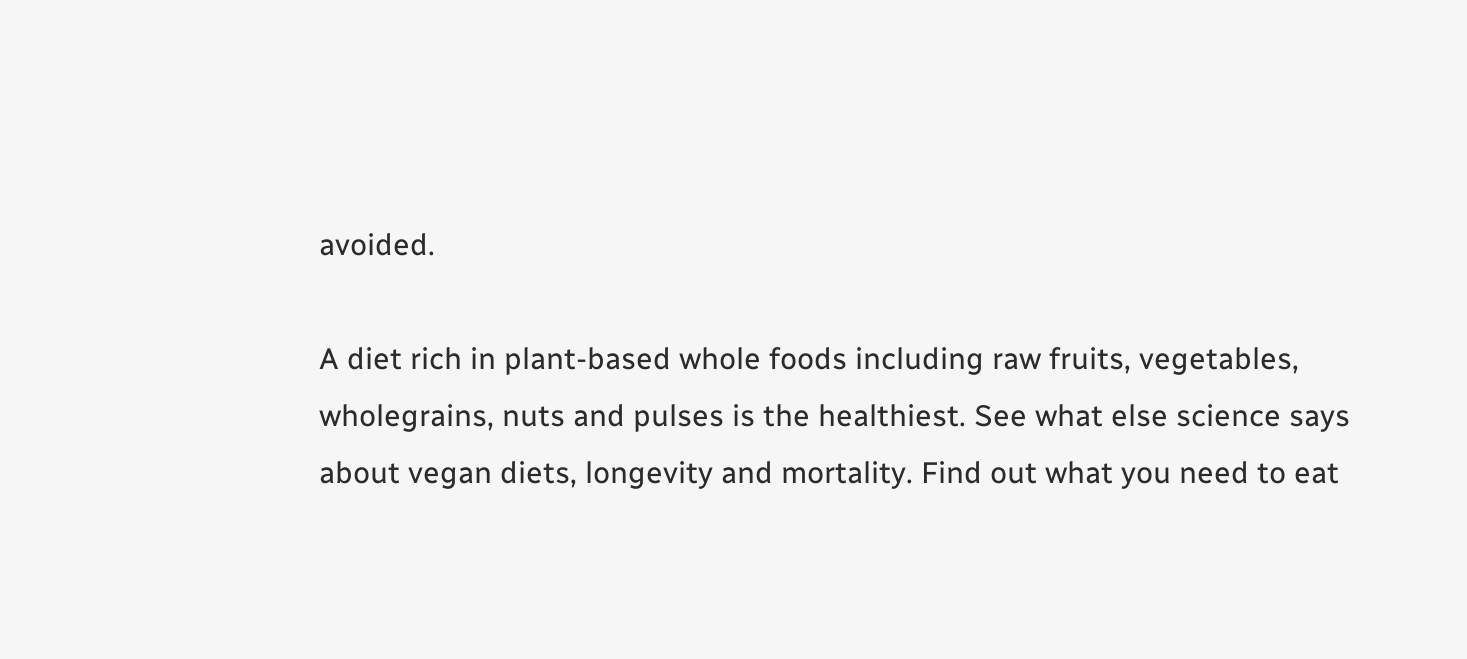avoided.

A diet rich in plant-based whole foods including raw fruits, vegetables, wholegrains, nuts and pulses is the healthiest. See what else science says about vegan diets, longevity and mortality. Find out what you need to eat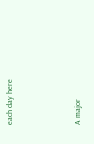each day here



A major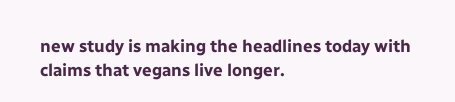new study is making the headlines today with claims that vegans live longer.